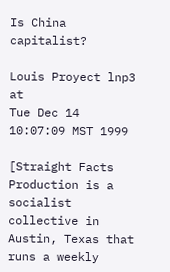Is China capitalist?

Louis Proyect lnp3 at
Tue Dec 14 10:07:09 MST 1999

[Straight Facts Production is a socialist collective in Austin, Texas that
runs a weekly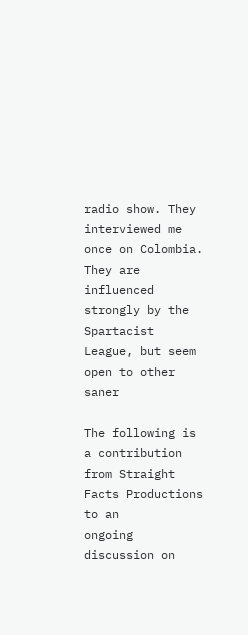radio show. They interviewed me once on Colombia. They are
influenced strongly by the Spartacist League, but seem open to other saner

The following is a contribution from Straight Facts Productions to an
ongoing discussion on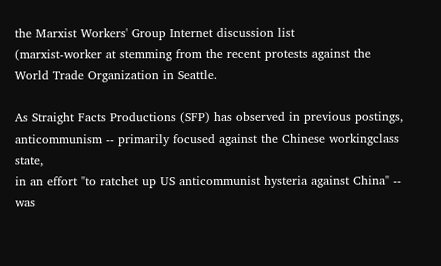the Marxist Workers' Group Internet discussion list
(marxist-worker at stemming from the recent protests against the
World Trade Organization in Seattle.

As Straight Facts Productions (SFP) has observed in previous postings,
anticommunism -- primarily focused against the Chinese workingclass state,
in an effort "to ratchet up US anticommunist hysteria against China" -- was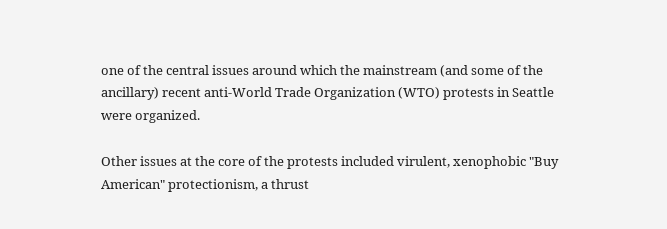one of the central issues around which the mainstream (and some of the
ancillary) recent anti-World Trade Organization (WTO) protests in Seattle
were organized.

Other issues at the core of the protests included virulent, xenophobic "Buy
American" protectionism, a thrust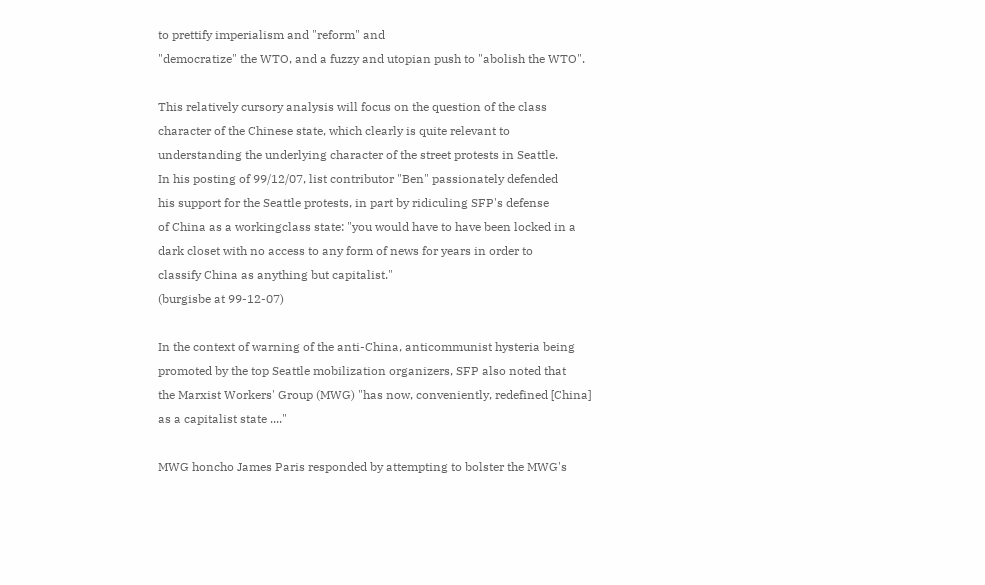to prettify imperialism and "reform" and
"democratize" the WTO, and a fuzzy and utopian push to "abolish the WTO".

This relatively cursory analysis will focus on the question of the class
character of the Chinese state, which clearly is quite relevant to
understanding the underlying character of the street protests in Seattle.
In his posting of 99/12/07, list contributor "Ben" passionately defended
his support for the Seattle protests, in part by ridiculing SFP's defense
of China as a workingclass state: "you would have to have been locked in a
dark closet with no access to any form of news for years in order to
classify China as anything but capitalist."
(burgisbe at 99-12-07)

In the context of warning of the anti-China, anticommunist hysteria being
promoted by the top Seattle mobilization organizers, SFP also noted that
the Marxist Workers' Group (MWG) "has now, conveniently, redefined [China]
as a capitalist state ...."

MWG honcho James Paris responded by attempting to bolster the MWG's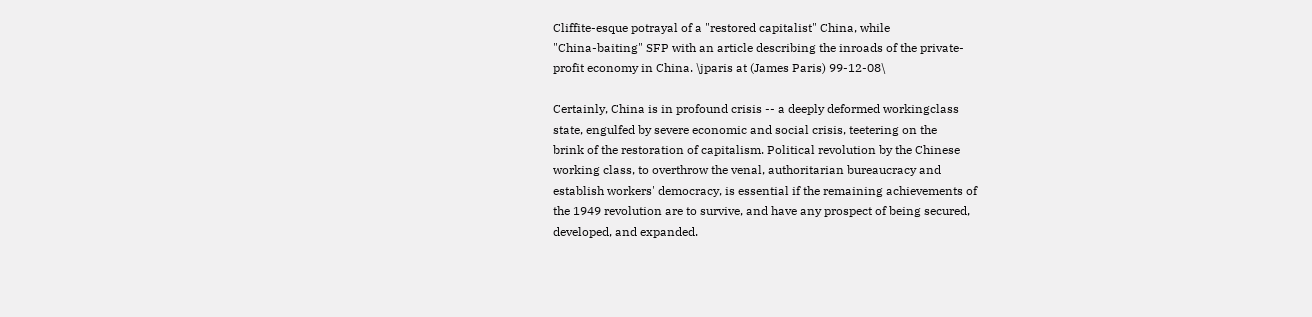Cliffite-esque potrayal of a "restored capitalist" China, while
"China-baiting" SFP with an article describing the inroads of the private-
profit economy in China. \jparis at (James Paris) 99-12-08\

Certainly, China is in profound crisis -- a deeply deformed workingclass
state, engulfed by severe economic and social crisis, teetering on the
brink of the restoration of capitalism. Political revolution by the Chinese
working class, to overthrow the venal, authoritarian bureaucracy and
establish workers' democracy, is essential if the remaining achievements of
the 1949 revolution are to survive, and have any prospect of being secured,
developed, and expanded.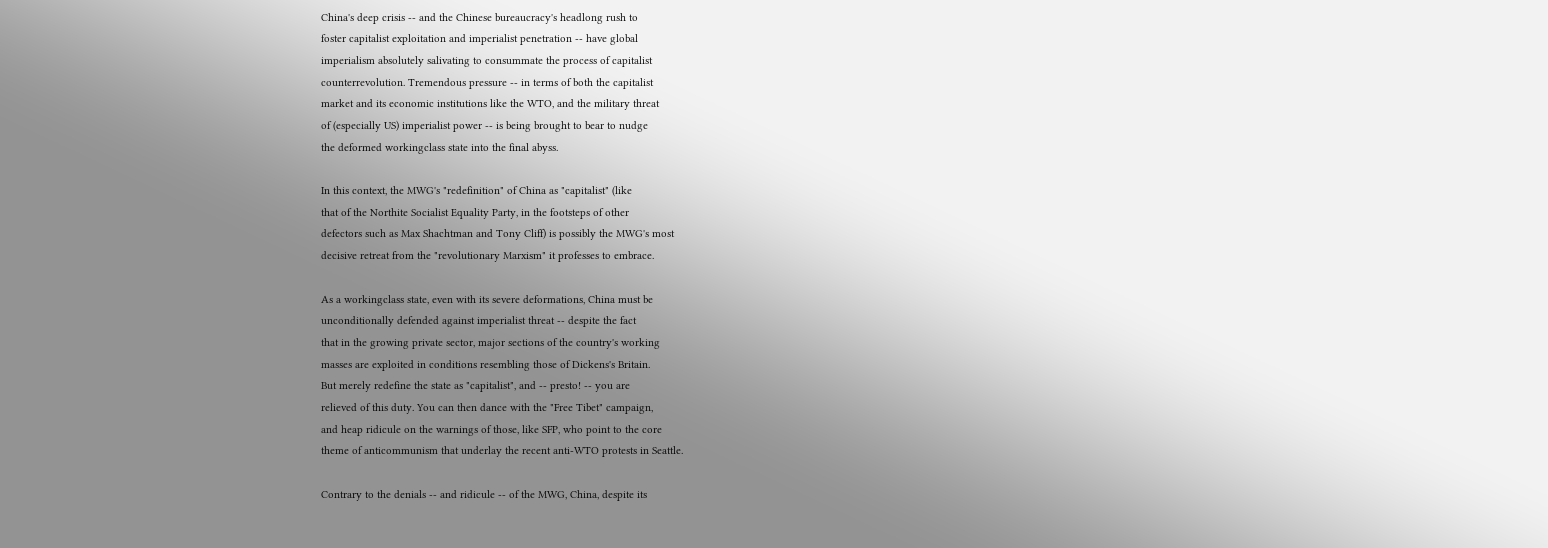China's deep crisis -- and the Chinese bureaucracy's headlong rush to
foster capitalist exploitation and imperialist penetration -- have global
imperialism absolutely salivating to consummate the process of capitalist
counterrevolution. Tremendous pressure -- in terms of both the capitalist
market and its economic institutions like the WTO, and the military threat
of (especially US) imperialist power -- is being brought to bear to nudge
the deformed workingclass state into the final abyss.

In this context, the MWG's "redefinition" of China as "capitalist" (like
that of the Northite Socialist Equality Party, in the footsteps of other
defectors such as Max Shachtman and Tony Cliff) is possibly the MWG's most
decisive retreat from the "revolutionary Marxism" it professes to embrace.

As a workingclass state, even with its severe deformations, China must be
unconditionally defended against imperialist threat -- despite the fact
that in the growing private sector, major sections of the country's working
masses are exploited in conditions resembling those of Dickens's Britain.
But merely redefine the state as "capitalist", and -- presto! -- you are
relieved of this duty. You can then dance with the "Free Tibet" campaign,
and heap ridicule on the warnings of those, like SFP, who point to the core
theme of anticommunism that underlay the recent anti-WTO protests in Seattle.

Contrary to the denials -- and ridicule -- of the MWG, China, despite its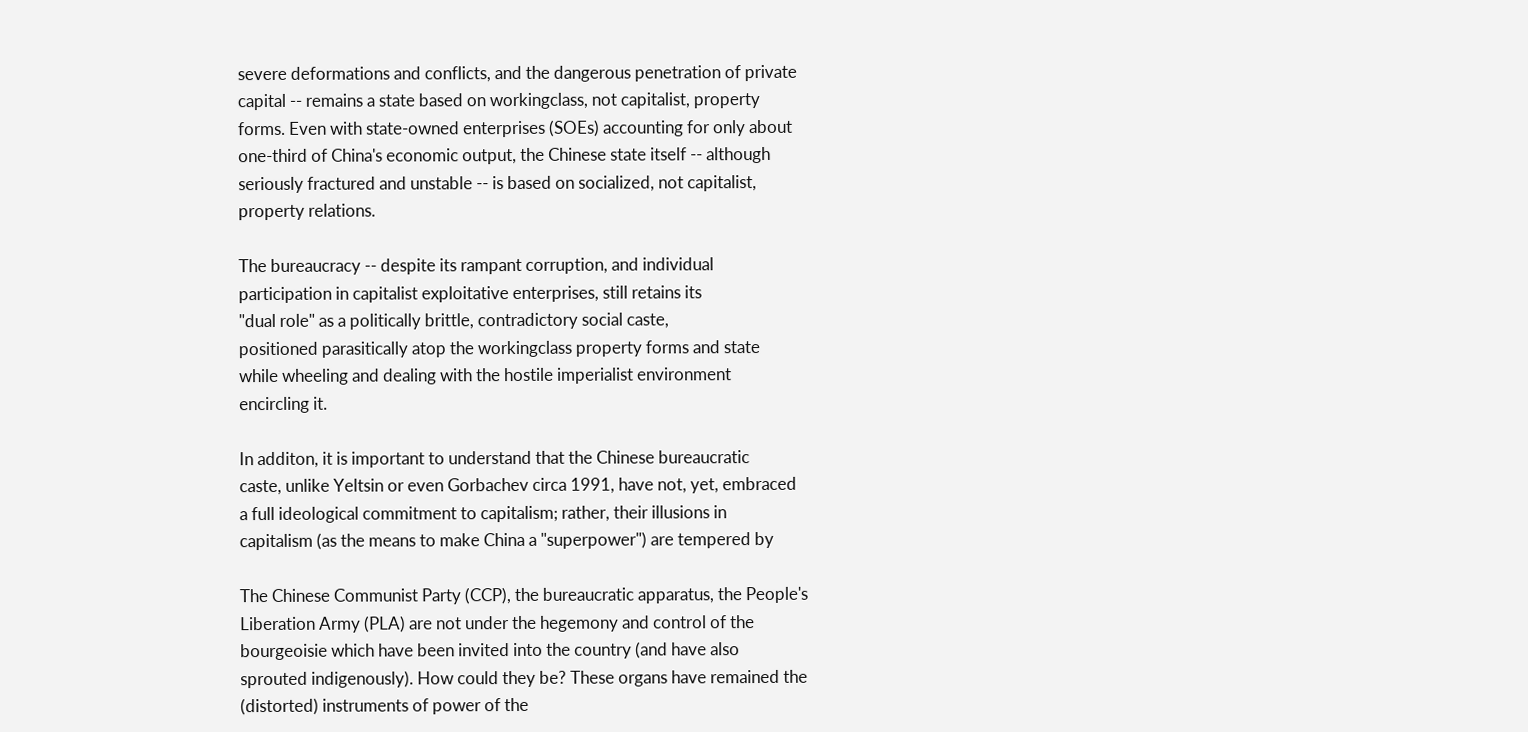severe deformations and conflicts, and the dangerous penetration of private
capital -- remains a state based on workingclass, not capitalist, property
forms. Even with state-owned enterprises (SOEs) accounting for only about
one-third of China's economic output, the Chinese state itself -- although
seriously fractured and unstable -- is based on socialized, not capitalist,
property relations.

The bureaucracy -- despite its rampant corruption, and individual
participation in capitalist exploitative enterprises, still retains its
"dual role" as a politically brittle, contradictory social caste,
positioned parasitically atop the workingclass property forms and state
while wheeling and dealing with the hostile imperialist environment
encircling it.

In additon, it is important to understand that the Chinese bureaucratic
caste, unlike Yeltsin or even Gorbachev circa 1991, have not, yet, embraced
a full ideological commitment to capitalism; rather, their illusions in
capitalism (as the means to make China a "superpower") are tempered by

The Chinese Communist Party (CCP), the bureaucratic apparatus, the People's
Liberation Army (PLA) are not under the hegemony and control of the
bourgeoisie which have been invited into the country (and have also
sprouted indigenously). How could they be? These organs have remained the
(distorted) instruments of power of the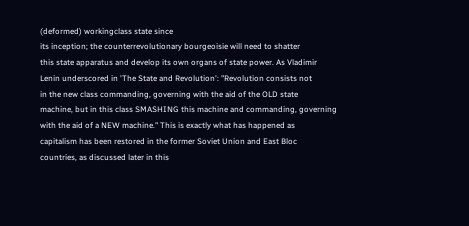(deformed) workingclass state since
its inception; the counterrevolutionary bourgeoisie will need to shatter
this state apparatus and develop its own organs of state power. As Vladimir
Lenin underscored in 'The State and Revolution': "Revolution consists not
in the new class commanding, governing with the aid of the OLD state
machine, but in this class SMASHING this machine and commanding, governing
with the aid of a NEW machine." This is exactly what has happened as
capitalism has been restored in the former Soviet Union and East Bloc
countries, as discussed later in this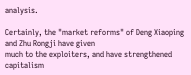analysis.

Certainly, the "market reforms" of Deng Xiaoping and Zhu Rongji have given
much to the exploiters, and have strengthened capitalism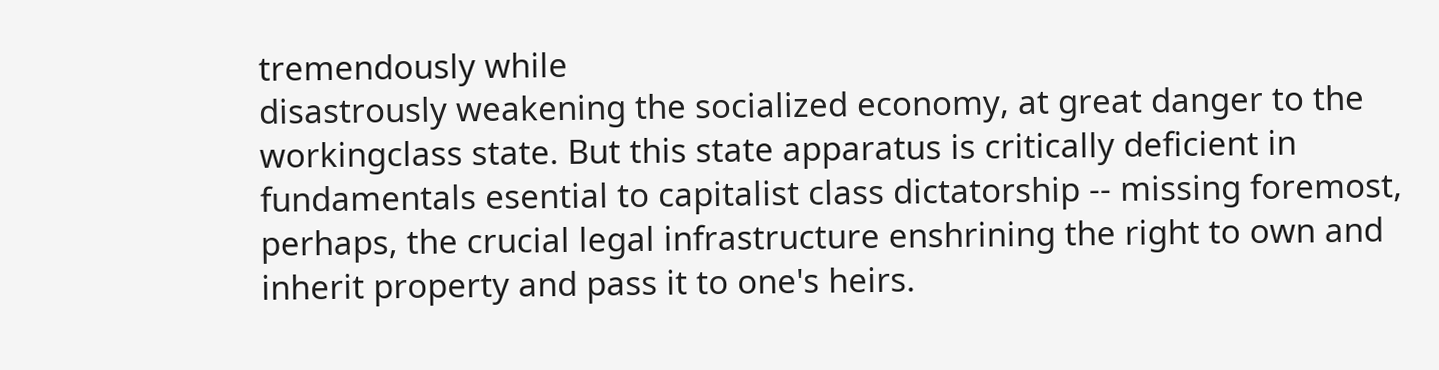tremendously while
disastrously weakening the socialized economy, at great danger to the
workingclass state. But this state apparatus is critically deficient in
fundamentals esential to capitalist class dictatorship -- missing foremost,
perhaps, the crucial legal infrastructure enshrining the right to own and
inherit property and pass it to one's heirs.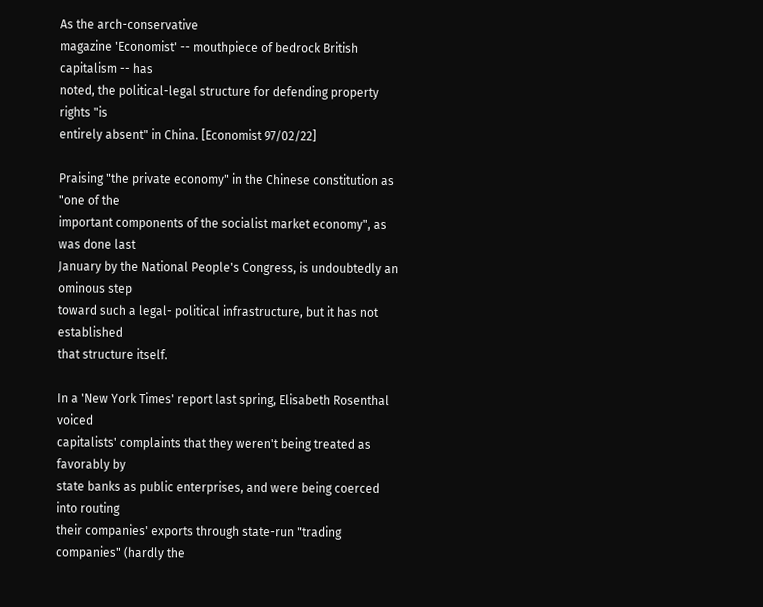As the arch-conservative
magazine 'Economist' -- mouthpiece of bedrock British capitalism -- has
noted, the political-legal structure for defending property rights "is
entirely absent" in China. [Economist 97/02/22]

Praising "the private economy" in the Chinese constitution as "one of the
important components of the socialist market economy", as was done last
January by the National People's Congress, is undoubtedly an ominous step
toward such a legal- political infrastructure, but it has not established
that structure itself.

In a 'New York Times' report last spring, Elisabeth Rosenthal voiced
capitalists' complaints that they weren't being treated as favorably by
state banks as public enterprises, and were being coerced into routing
their companies' exports through state-run "trading companies" (hardly the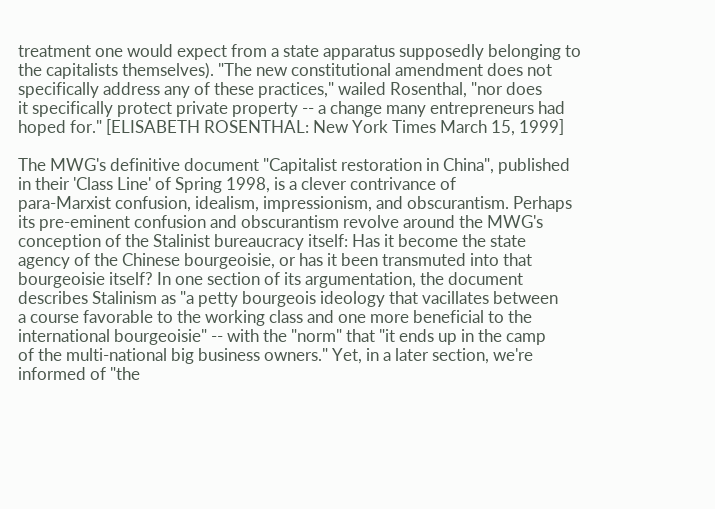treatment one would expect from a state apparatus supposedly belonging to
the capitalists themselves). "The new constitutional amendment does not
specifically address any of these practices," wailed Rosenthal, "nor does
it specifically protect private property -- a change many entrepreneurs had
hoped for." [ELISABETH ROSENTHAL: New York Times March 15, 1999]

The MWG's definitive document "Capitalist restoration in China", published
in their 'Class Line' of Spring 1998, is a clever contrivance of
para-Marxist confusion, idealism, impressionism, and obscurantism. Perhaps
its pre-eminent confusion and obscurantism revolve around the MWG's
conception of the Stalinist bureaucracy itself: Has it become the state
agency of the Chinese bourgeoisie, or has it been transmuted into that
bourgeoisie itself? In one section of its argumentation, the document
describes Stalinism as "a petty bourgeois ideology that vacillates between
a course favorable to the working class and one more beneficial to the
international bourgeoisie" -- with the "norm" that "it ends up in the camp
of the multi-national big business owners." Yet, in a later section, we're
informed of "the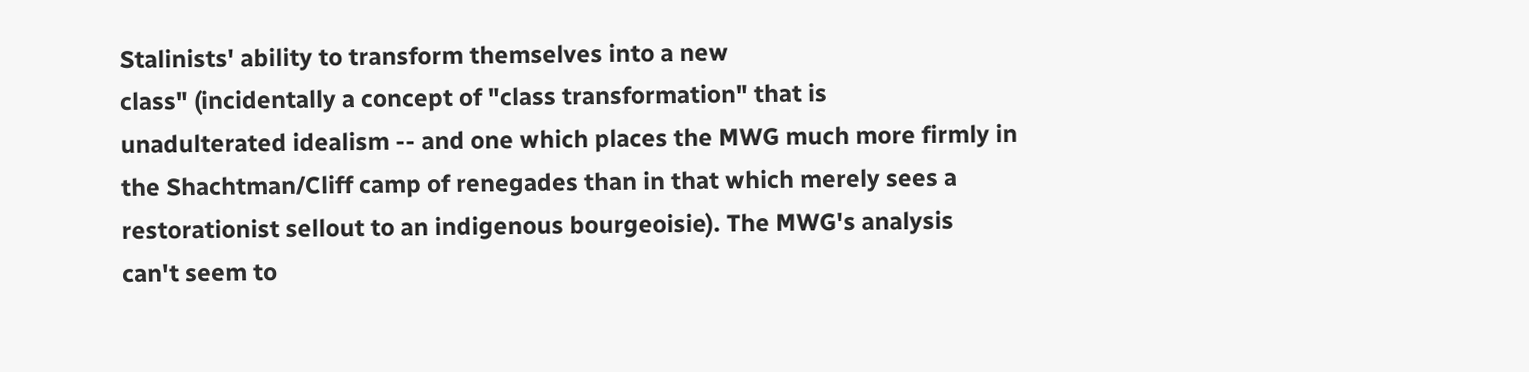Stalinists' ability to transform themselves into a new
class" (incidentally a concept of "class transformation" that is
unadulterated idealism -- and one which places the MWG much more firmly in
the Shachtman/Cliff camp of renegades than in that which merely sees a
restorationist sellout to an indigenous bourgeoisie). The MWG's analysis
can't seem to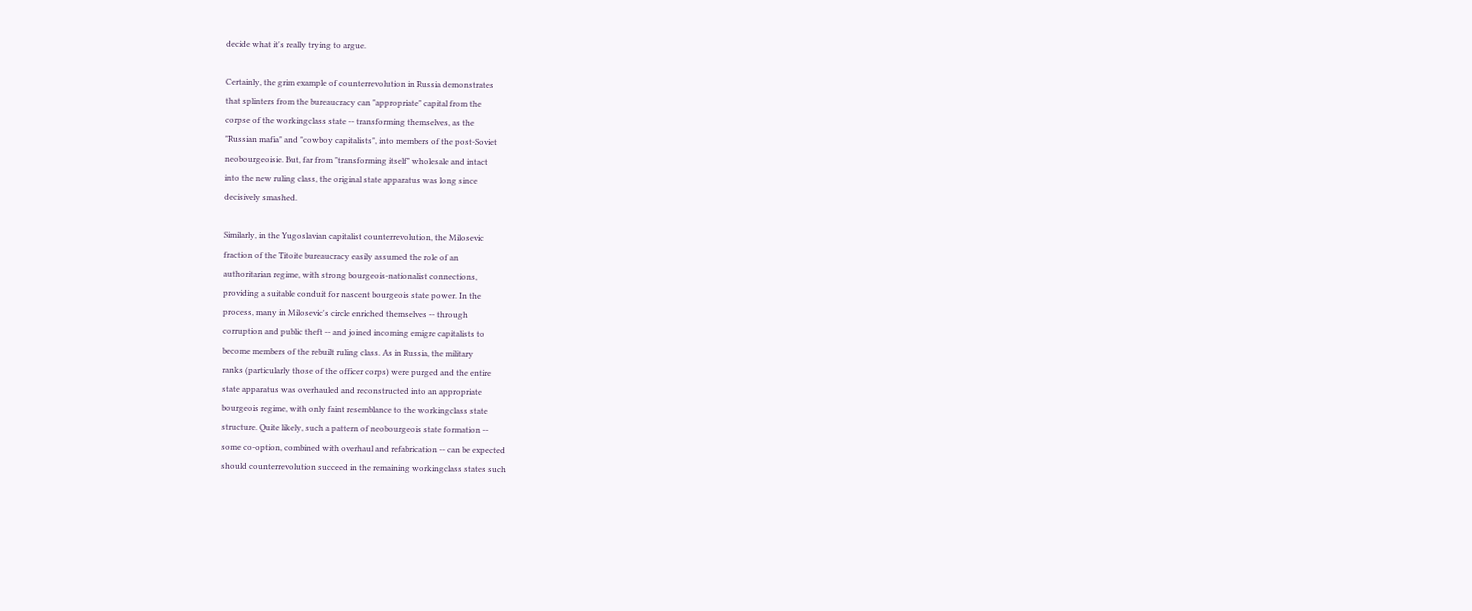decide what it's really trying to argue.

Certainly, the grim example of counterrevolution in Russia demonstrates
that splinters from the bureaucracy can "appropriate" capital from the
corpse of the workingclass state -- transforming themselves, as the
"Russian mafia" and "cowboy capitalists", into members of the post-Soviet
neobourgeoisie. But, far from "transforming itself" wholesale and intact
into the new ruling class, the original state apparatus was long since
decisively smashed.

Similarly, in the Yugoslavian capitalist counterrevolution, the Milosevic
fraction of the Titoite bureaucracy easily assumed the role of an
authoritarian regime, with strong bourgeois-nationalist connections,
providing a suitable conduit for nascent bourgeois state power. In the
process, many in Milosevic's circle enriched themselves -- through
corruption and public theft -- and joined incoming emigre capitalists to
become members of the rebuilt ruling class. As in Russia, the military
ranks (particularly those of the officer corps) were purged and the entire
state apparatus was overhauled and reconstructed into an appropriate
bourgeois regime, with only faint resemblance to the workingclass state
structure. Quite likely, such a pattern of neobourgeois state formation --
some co-option, combined with overhaul and refabrication -- can be expected
should counterrevolution succeed in the remaining workingclass states such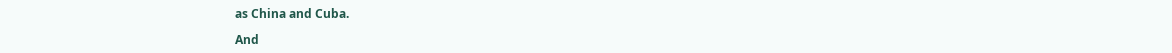as China and Cuba.

And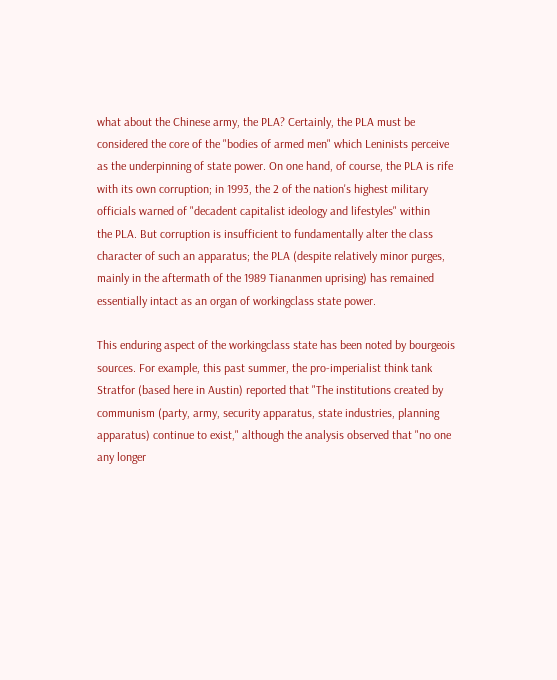what about the Chinese army, the PLA? Certainly, the PLA must be
considered the core of the "bodies of armed men" which Leninists perceive
as the underpinning of state power. On one hand, of course, the PLA is rife
with its own corruption; in 1993, the 2 of the nation's highest military
officials warned of "decadent capitalist ideology and lifestyles" within
the PLA. But corruption is insufficient to fundamentally alter the class
character of such an apparatus; the PLA (despite relatively minor purges,
mainly in the aftermath of the 1989 Tiananmen uprising) has remained
essentially intact as an organ of workingclass state power.

This enduring aspect of the workingclass state has been noted by bourgeois
sources. For example, this past summer, the pro-imperialist think tank
Stratfor (based here in Austin) reported that "The institutions created by
communism (party, army, security apparatus, state industries, planning
apparatus) continue to exist," although the analysis observed that "no one
any longer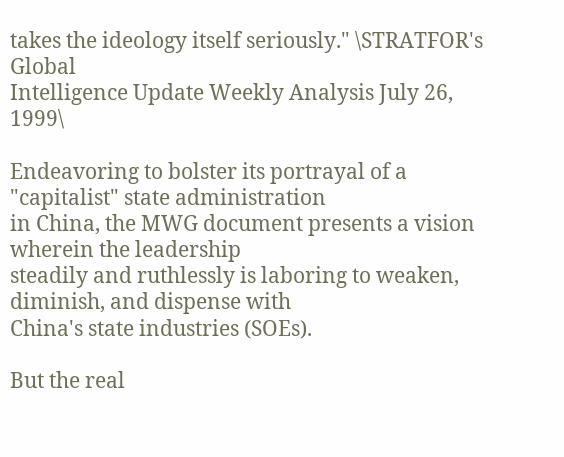takes the ideology itself seriously." \STRATFOR's Global
Intelligence Update Weekly Analysis July 26, 1999\

Endeavoring to bolster its portrayal of a "capitalist" state administration
in China, the MWG document presents a vision wherein the leadership
steadily and ruthlessly is laboring to weaken, diminish, and dispense with
China's state industries (SOEs).

But the real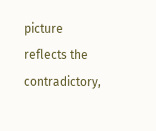picture reflects the contradictory,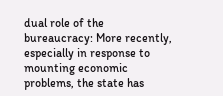dual role of the
bureaucracy: More recently, especially in response to mounting economic
problems, the state has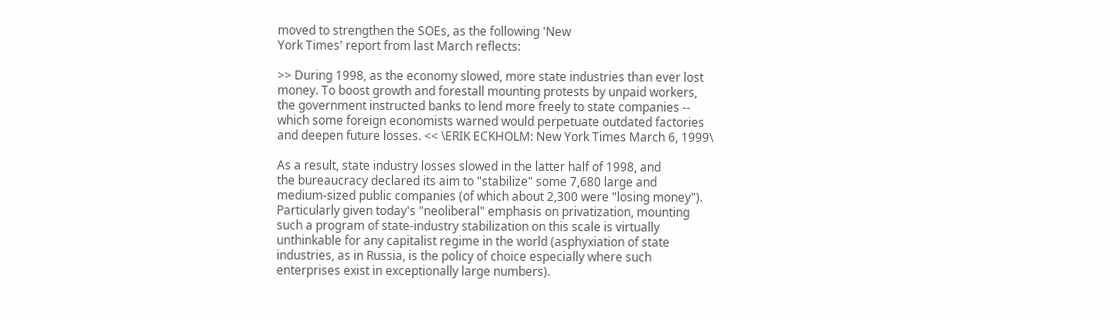moved to strengthen the SOEs, as the following 'New
York Times' report from last March reflects:

>> During 1998, as the economy slowed, more state industries than ever lost
money. To boost growth and forestall mounting protests by unpaid workers,
the government instructed banks to lend more freely to state companies --
which some foreign economists warned would perpetuate outdated factories
and deepen future losses. << \ERIK ECKHOLM: New York Times March 6, 1999\

As a result, state industry losses slowed in the latter half of 1998, and
the bureaucracy declared its aim to "stabilize" some 7,680 large and
medium-sized public companies (of which about 2,300 were "losing money").
Particularly given today's "neoliberal" emphasis on privatization, mounting
such a program of state-industry stabilization on this scale is virtually
unthinkable for any capitalist regime in the world (asphyxiation of state
industries, as in Russia, is the policy of choice especially where such
enterprises exist in exceptionally large numbers).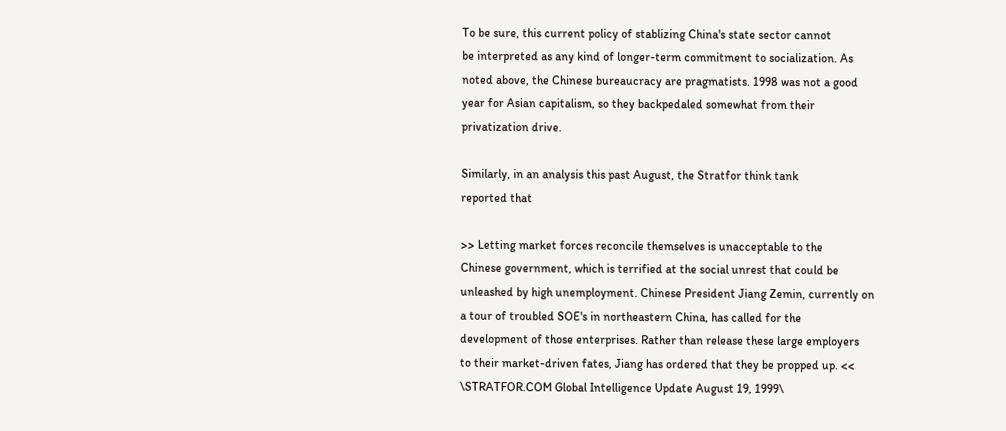To be sure, this current policy of stablizing China's state sector cannot
be interpreted as any kind of longer-term commitment to socialization. As
noted above, the Chinese bureaucracy are pragmatists. 1998 was not a good
year for Asian capitalism, so they backpedaled somewhat from their
privatization drive.

Similarly, in an analysis this past August, the Stratfor think tank
reported that

>> Letting market forces reconcile themselves is unacceptable to the
Chinese government, which is terrified at the social unrest that could be
unleashed by high unemployment. Chinese President Jiang Zemin, currently on
a tour of troubled SOE's in northeastern China, has called for the
development of those enterprises. Rather than release these large employers
to their market-driven fates, Jiang has ordered that they be propped up. <<
\STRATFOR.COM Global Intelligence Update August 19, 1999\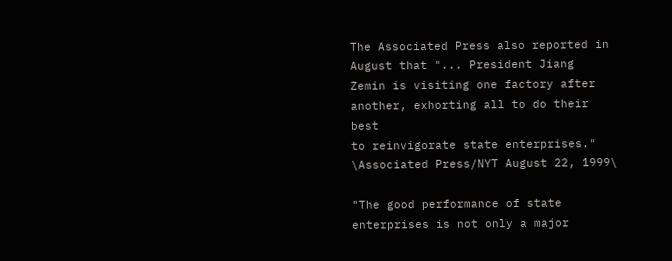The Associated Press also reported in August that "... President Jiang
Zemin is visiting one factory after another, exhorting all to do their best
to reinvigorate state enterprises." \Associated Press/NYT August 22, 1999\

"The good performance of state enterprises is not only a major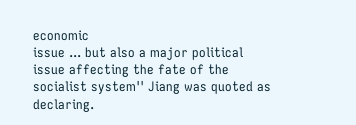economic
issue ... but also a major political issue affecting the fate of the
socialist system'' Jiang was quoted as declaring.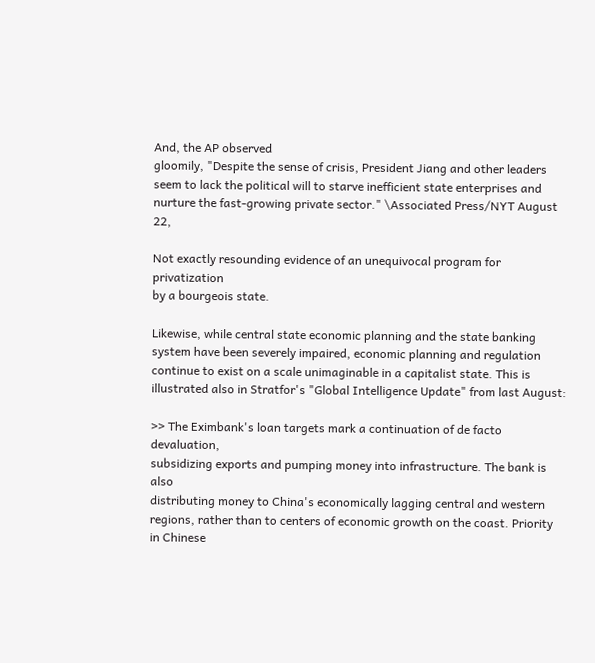And, the AP observed
gloomily, "Despite the sense of crisis, President Jiang and other leaders
seem to lack the political will to starve inefficient state enterprises and
nurture the fast-growing private sector." \Associated Press/NYT August 22,

Not exactly resounding evidence of an unequivocal program for privatization
by a bourgeois state.

Likewise, while central state economic planning and the state banking
system have been severely impaired, economic planning and regulation
continue to exist on a scale unimaginable in a capitalist state. This is
illustrated also in Stratfor's "Global Intelligence Update" from last August:

>> The Eximbank's loan targets mark a continuation of de facto devaluation,
subsidizing exports and pumping money into infrastructure. The bank is also
distributing money to China's economically lagging central and western
regions, rather than to centers of economic growth on the coast. Priority
in Chinese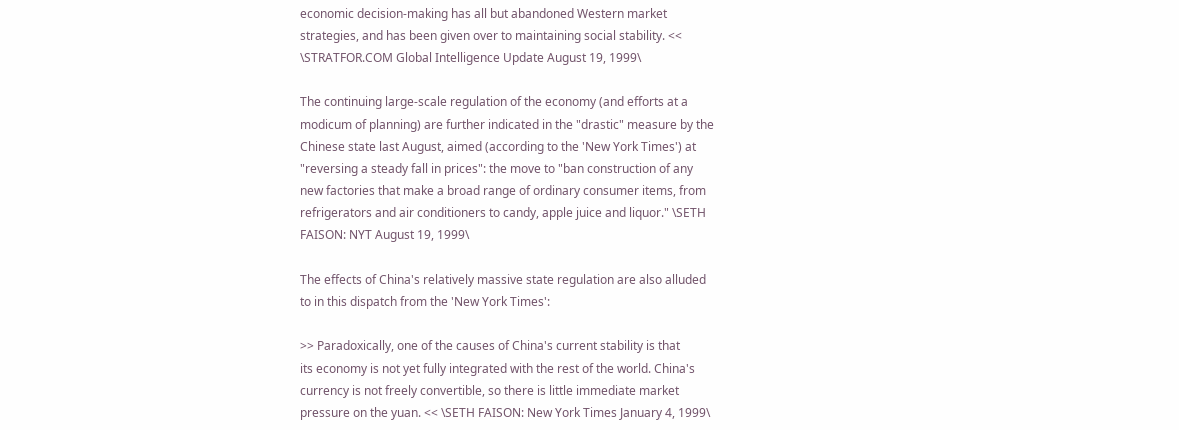economic decision-making has all but abandoned Western market
strategies, and has been given over to maintaining social stability. <<
\STRATFOR.COM Global Intelligence Update August 19, 1999\

The continuing large-scale regulation of the economy (and efforts at a
modicum of planning) are further indicated in the "drastic" measure by the
Chinese state last August, aimed (according to the 'New York Times') at
"reversing a steady fall in prices": the move to "ban construction of any
new factories that make a broad range of ordinary consumer items, from
refrigerators and air conditioners to candy, apple juice and liquor." \SETH
FAISON: NYT August 19, 1999\

The effects of China's relatively massive state regulation are also alluded
to in this dispatch from the 'New York Times':

>> Paradoxically, one of the causes of China's current stability is that
its economy is not yet fully integrated with the rest of the world. China's
currency is not freely convertible, so there is little immediate market
pressure on the yuan. << \SETH FAISON: New York Times January 4, 1999\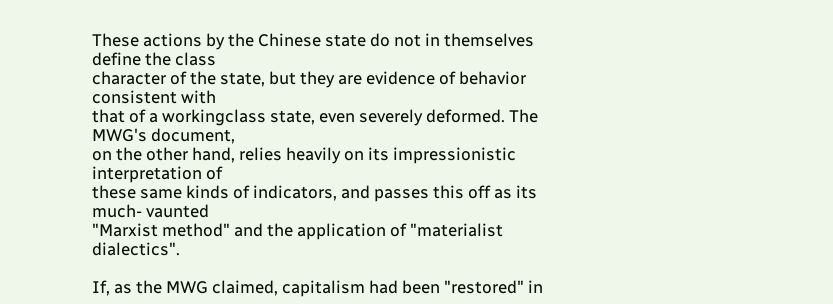These actions by the Chinese state do not in themselves define the class
character of the state, but they are evidence of behavior consistent with
that of a workingclass state, even severely deformed. The MWG's document,
on the other hand, relies heavily on its impressionistic interpretation of
these same kinds of indicators, and passes this off as its much- vaunted
"Marxist method" and the application of "materialist dialectics".

If, as the MWG claimed, capitalism had been "restored" in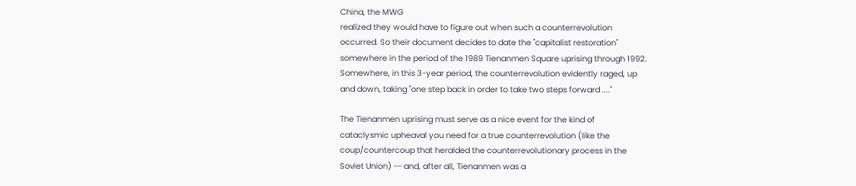China, the MWG
realized they would have to figure out when such a counterrevolution
occurred. So their document decides to date the "capitalist restoration"
somewhere in the period of the 1989 Tienanmen Square uprising through 1992.
Somewhere, in this 3-year period, the counterrevolution evidently raged, up
and down, taking "one step back in order to take two steps forward ...."

The Tienanmen uprising must serve as a nice event for the kind of
cataclysmic upheaval you need for a true counterrevolution (like the
coup/countercoup that heralded the counterrevolutionary process in the
Soviet Union) -- and, after all, Tienanmen was a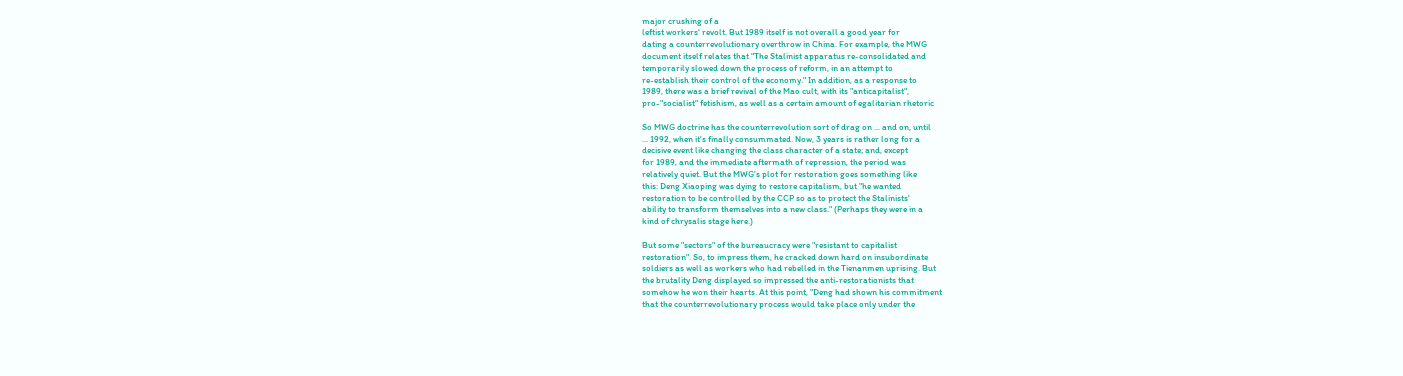major crushing of a
leftist workers' revolt. But 1989 itself is not overall a good year for
dating a counterrevolutionary overthrow in China. For example, the MWG
document itself relates that "The Stalinist apparatus re-consolidated and
temporarily slowed down the process of reform, in an attempt to
re-establish their control of the economy." In addition, as a response to
1989, there was a brief revival of the Mao cult, with its "anticapitalist",
pro-"socialist" fetishism, as well as a certain amount of egalitarian rhetoric

So MWG doctrine has the counterrevolution sort of drag on ... and on, until
... 1992, when it's finally consummated. Now, 3 years is rather long for a
decisive event like changing the class character of a state; and, except
for 1989, and the immediate aftermath of repression, the period was
relatively quiet. But the MWG's plot for restoration goes something like
this: Deng Xiaoping was dying to restore capitalism, but "he wanted
restoration to be controlled by the CCP so as to protect the Stalinists'
ability to transform themselves into a new class." (Perhaps they were in a
kind of chrysalis stage here.)

But some "sectors" of the bureaucracy were "resistant to capitalist
restoration". So, to impress them, he cracked down hard on insubordinate
soldiers as well as workers who had rebelled in the Tienanmen uprising. But
the brutality Deng displayed so impressed the anti-restorationists that
somehow he won their hearts. At this point, "Deng had shown his commitment
that the counterrevolutionary process would take place only under the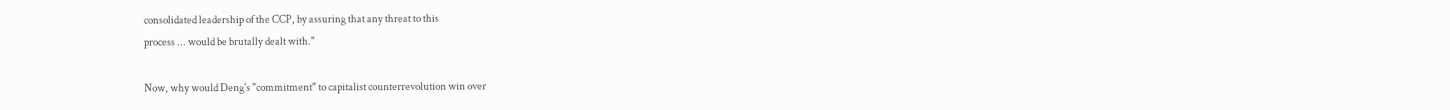consolidated leadership of the CCP, by assuring that any threat to this
process ... would be brutally dealt with."

Now, why would Deng's "commitment" to capitalist counterrevolution win over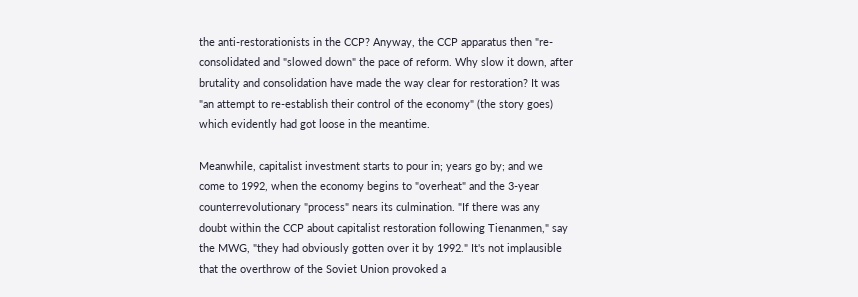the anti-restorationists in the CCP? Anyway, the CCP apparatus then "re-
consolidated and "slowed down" the pace of reform. Why slow it down, after
brutality and consolidation have made the way clear for restoration? It was
"an attempt to re-establish their control of the economy" (the story goes)
which evidently had got loose in the meantime.

Meanwhile, capitalist investment starts to pour in; years go by; and we
come to 1992, when the economy begins to "overheat" and the 3-year
counterrevolutionary "process" nears its culmination. "If there was any
doubt within the CCP about capitalist restoration following Tienanmen," say
the MWG, "they had obviously gotten over it by 1992." It's not implausible
that the overthrow of the Soviet Union provoked a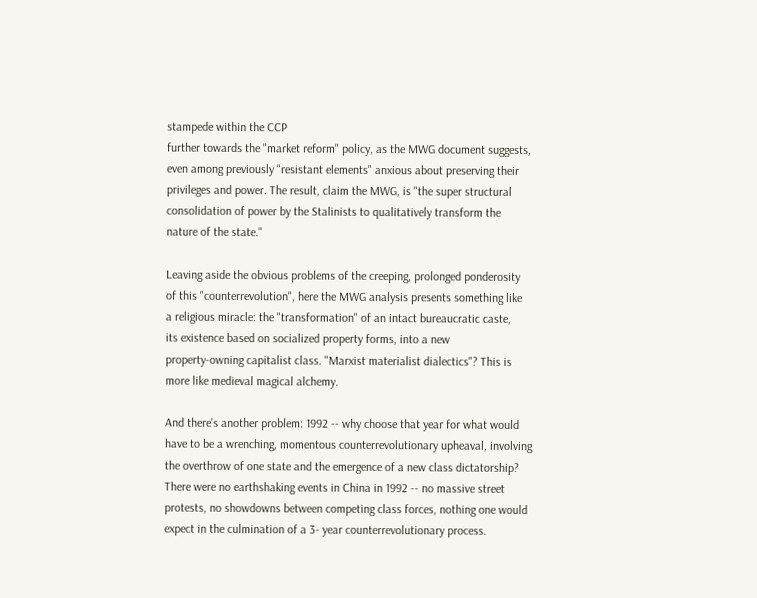stampede within the CCP
further towards the "market reform" policy, as the MWG document suggests,
even among previously "resistant elements" anxious about preserving their
privileges and power. The result, claim the MWG, is "the super structural
consolidation of power by the Stalinists to qualitatively transform the
nature of the state."

Leaving aside the obvious problems of the creeping, prolonged ponderosity
of this "counterrevolution", here the MWG analysis presents something like
a religious miracle: the "transformation" of an intact bureaucratic caste,
its existence based on socialized property forms, into a new
property-owning capitalist class. "Marxist materialist dialectics"? This is
more like medieval magical alchemy.

And there's another problem: 1992 -- why choose that year for what would
have to be a wrenching, momentous counterrevolutionary upheaval, involving
the overthrow of one state and the emergence of a new class dictatorship?
There were no earthshaking events in China in 1992 -- no massive street
protests, no showdowns between competing class forces, nothing one would
expect in the culmination of a 3- year counterrevolutionary process.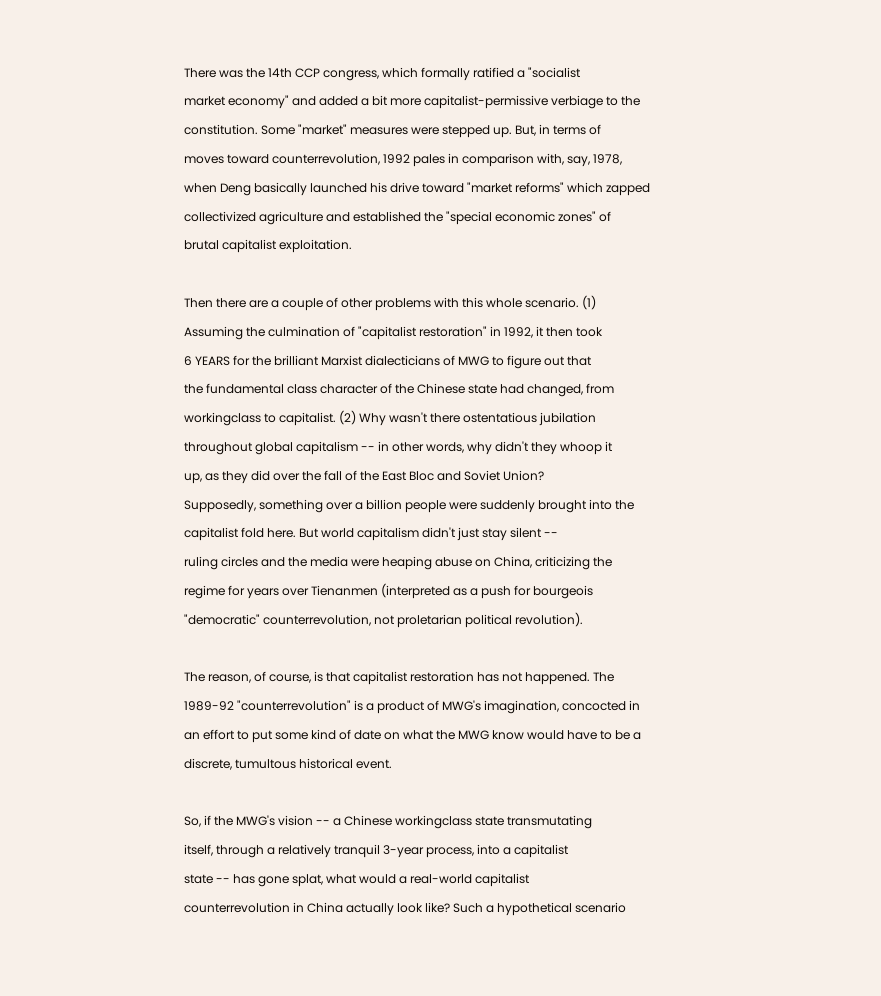There was the 14th CCP congress, which formally ratified a "socialist
market economy" and added a bit more capitalist-permissive verbiage to the
constitution. Some "market" measures were stepped up. But, in terms of
moves toward counterrevolution, 1992 pales in comparison with, say, 1978,
when Deng basically launched his drive toward "market reforms" which zapped
collectivized agriculture and established the "special economic zones" of
brutal capitalist exploitation.

Then there are a couple of other problems with this whole scenario. (1)
Assuming the culmination of "capitalist restoration" in 1992, it then took
6 YEARS for the brilliant Marxist dialecticians of MWG to figure out that
the fundamental class character of the Chinese state had changed, from
workingclass to capitalist. (2) Why wasn't there ostentatious jubilation
throughout global capitalism -- in other words, why didn't they whoop it
up, as they did over the fall of the East Bloc and Soviet Union?
Supposedly, something over a billion people were suddenly brought into the
capitalist fold here. But world capitalism didn't just stay silent --
ruling circles and the media were heaping abuse on China, criticizing the
regime for years over Tienanmen (interpreted as a push for bourgeois
"democratic" counterrevolution, not proletarian political revolution).

The reason, of course, is that capitalist restoration has not happened. The
1989-92 "counterrevolution" is a product of MWG's imagination, concocted in
an effort to put some kind of date on what the MWG know would have to be a
discrete, tumultous historical event.

So, if the MWG's vision -- a Chinese workingclass state transmutating
itself, through a relatively tranquil 3-year process, into a capitalist
state -- has gone splat, what would a real-world capitalist
counterrevolution in China actually look like? Such a hypothetical scenario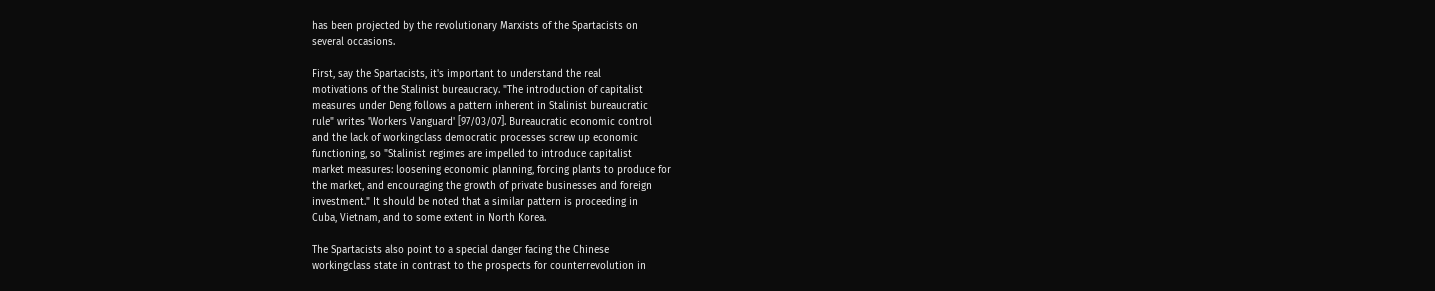has been projected by the revolutionary Marxists of the Spartacists on
several occasions.

First, say the Spartacists, it's important to understand the real
motivations of the Stalinist bureaucracy. "The introduction of capitalist
measures under Deng follows a pattern inherent in Stalinist bureaucratic
rule" writes 'Workers Vanguard' [97/03/07]. Bureaucratic economic control
and the lack of workingclass democratic processes screw up economic
functioning, so "Stalinist regimes are impelled to introduce capitalist
market measures: loosening economic planning, forcing plants to produce for
the market, and encouraging the growth of private businesses and foreign
investment." It should be noted that a similar pattern is proceeding in
Cuba, Vietnam, and to some extent in North Korea.

The Spartacists also point to a special danger facing the Chinese
workingclass state in contrast to the prospects for counterrevolution in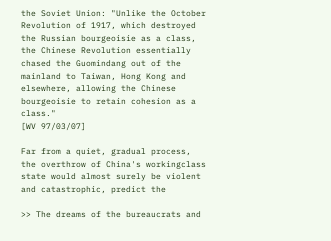the Soviet Union: "Unlike the October Revolution of 1917, which destroyed
the Russian bourgeoisie as a class, the Chinese Revolution essentially
chased the Guomindang out of the mainland to Taiwan, Hong Kong and
elsewhere, allowing the Chinese bourgeoisie to retain cohesion as a class."
[WV 97/03/07]

Far from a quiet, gradual process, the overthrow of China's workingclass
state would almost surely be violent and catastrophic, predict the

>> The dreams of the bureaucrats and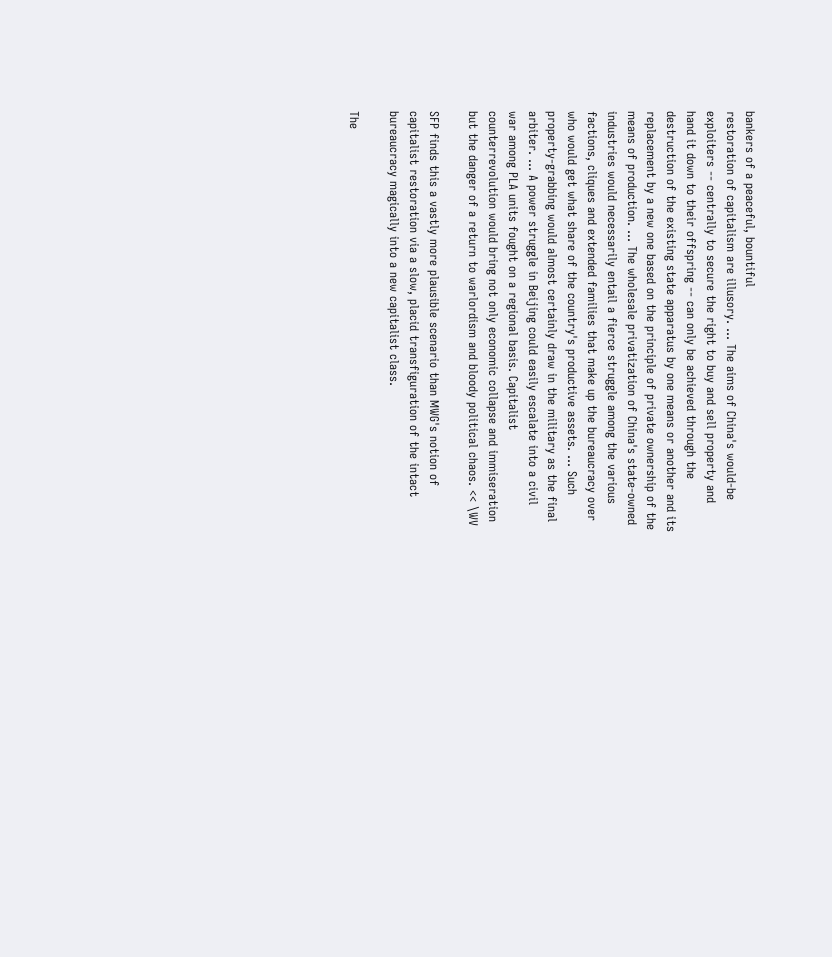bankers of a peaceful, bountiful
restoration of capitalism are illusory. ... The aims of China's would-be
exploiters -- centrally to secure the right to buy and sell property and
hand it down to their offspring -- can only be achieved through the
destruction of the existing state apparatus by one means or another and its
replacement by a new one based on the principle of private ownership of the
means of production. ... The wholesale privatization of China's state-owned
industries would necessarily entail a fierce struggle among the various
factions, cliques and extended families that make up the bureaucracy over
who would get what share of the country's productive assets. ... Such
property-grabbing would almost certainly draw in the military as the final
arbiter. ... A power struggle in Beijing could easily escalate into a civil
war among PLA units fought on a regional basis. Capitalist
counterrevolution would bring not only economic collapse and immiseration
but the danger of a return to warlordism and bloody political chaos. << \WV

SFP finds this a vastly more plausible scenario than MWG's notion of
capitalist restoration via a slow, placid transfiguration of the intact
bureaucracy magically into a new capitalist class.

The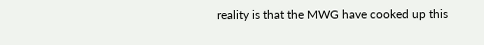reality is that the MWG have cooked up this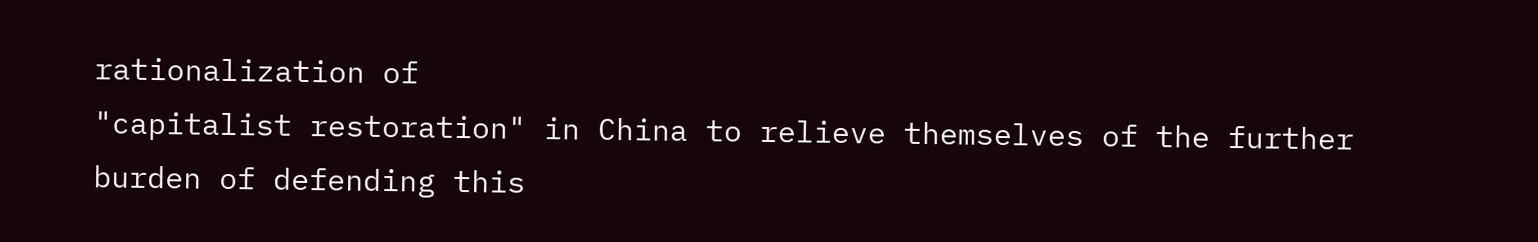rationalization of
"capitalist restoration" in China to relieve themselves of the further
burden of defending this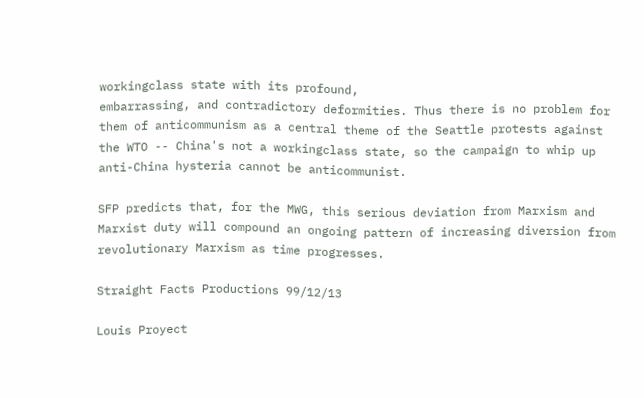workingclass state with its profound,
embarrassing, and contradictory deformities. Thus there is no problem for
them of anticommunism as a central theme of the Seattle protests against
the WTO -- China's not a workingclass state, so the campaign to whip up
anti-China hysteria cannot be anticommunist.

SFP predicts that, for the MWG, this serious deviation from Marxism and
Marxist duty will compound an ongoing pattern of increasing diversion from
revolutionary Marxism as time progresses.

Straight Facts Productions 99/12/13

Louis Proyect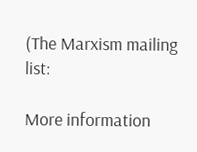(The Marxism mailing list:

More information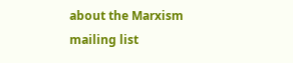about the Marxism mailing list